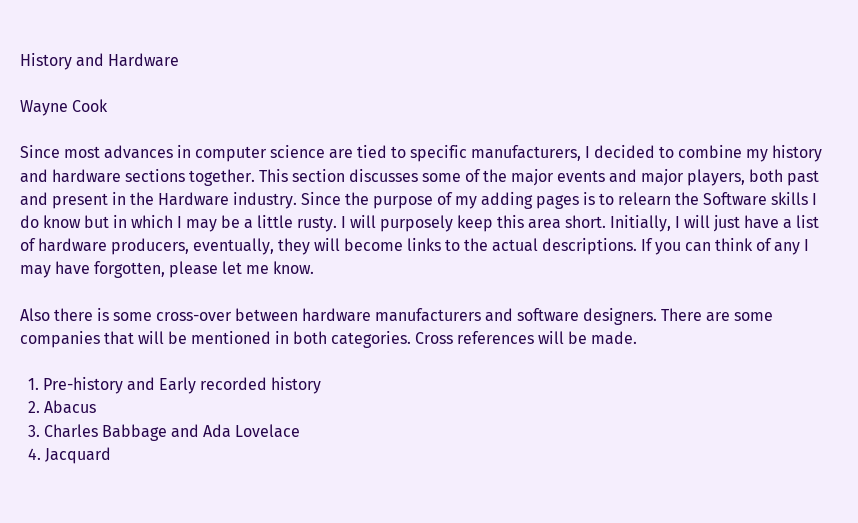History and Hardware

Wayne Cook

Since most advances in computer science are tied to specific manufacturers, I decided to combine my history and hardware sections together. This section discusses some of the major events and major players, both past and present in the Hardware industry. Since the purpose of my adding pages is to relearn the Software skills I do know but in which I may be a little rusty. I will purposely keep this area short. Initially, I will just have a list of hardware producers, eventually, they will become links to the actual descriptions. If you can think of any I may have forgotten, please let me know.

Also there is some cross-over between hardware manufacturers and software designers. There are some companies that will be mentioned in both categories. Cross references will be made.

  1. Pre-history and Early recorded history
  2. Abacus
  3. Charles Babbage and Ada Lovelace
  4. Jacquard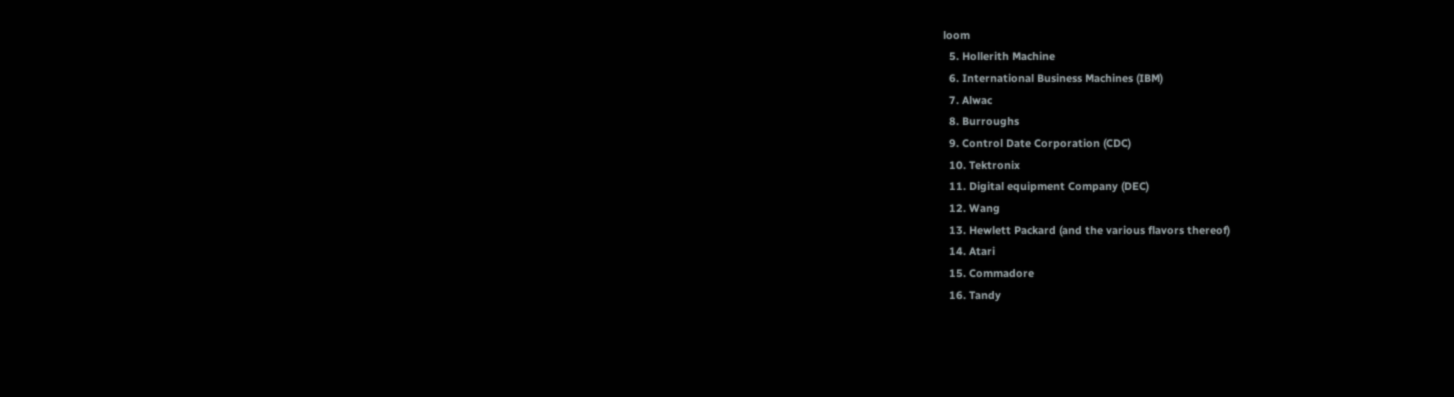loom
  5. Hollerith Machine
  6. International Business Machines (IBM)
  7. Alwac
  8. Burroughs
  9. Control Date Corporation (CDC)
  10. Tektronix
  11. Digital equipment Company (DEC)
  12. Wang
  13. Hewlett Packard (and the various flavors thereof)
  14. Atari
  15. Commadore
  16. Tandy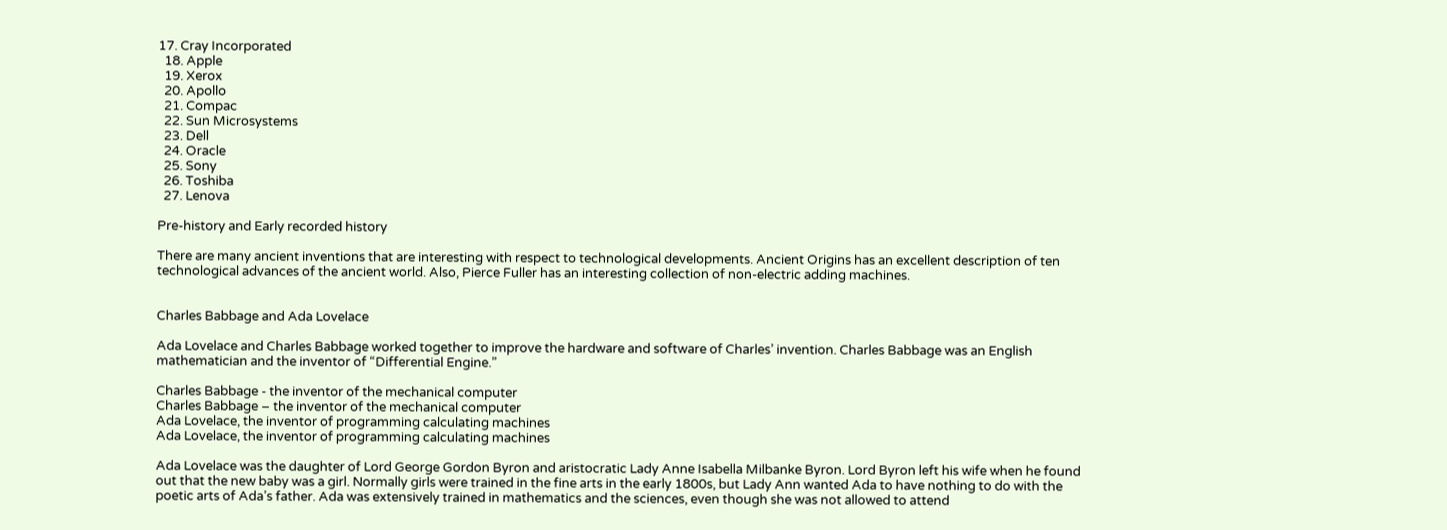17. Cray Incorporated
  18. Apple
  19. Xerox
  20. Apollo
  21. Compac
  22. Sun Microsystems
  23. Dell
  24. Oracle
  25. Sony
  26. Toshiba
  27. Lenova

Pre-history and Early recorded history

There are many ancient inventions that are interesting with respect to technological developments. Ancient Origins has an excellent description of ten technological advances of the ancient world. Also, Pierce Fuller has an interesting collection of non-electric adding machines.


Charles Babbage and Ada Lovelace

Ada Lovelace and Charles Babbage worked together to improve the hardware and software of Charles’ invention. Charles Babbage was an English mathematician and the inventor of “Differential Engine.”

Charles Babbage - the inventor of the mechanical computer
Charles Babbage – the inventor of the mechanical computer
Ada Lovelace, the inventor of programming calculating machines
Ada Lovelace, the inventor of programming calculating machines

Ada Lovelace was the daughter of Lord George Gordon Byron and aristocratic Lady Anne Isabella Milbanke Byron. Lord Byron left his wife when he found out that the new baby was a girl. Normally girls were trained in the fine arts in the early 1800s, but Lady Ann wanted Ada to have nothing to do with the poetic arts of Ada’s father. Ada was extensively trained in mathematics and the sciences, even though she was not allowed to attend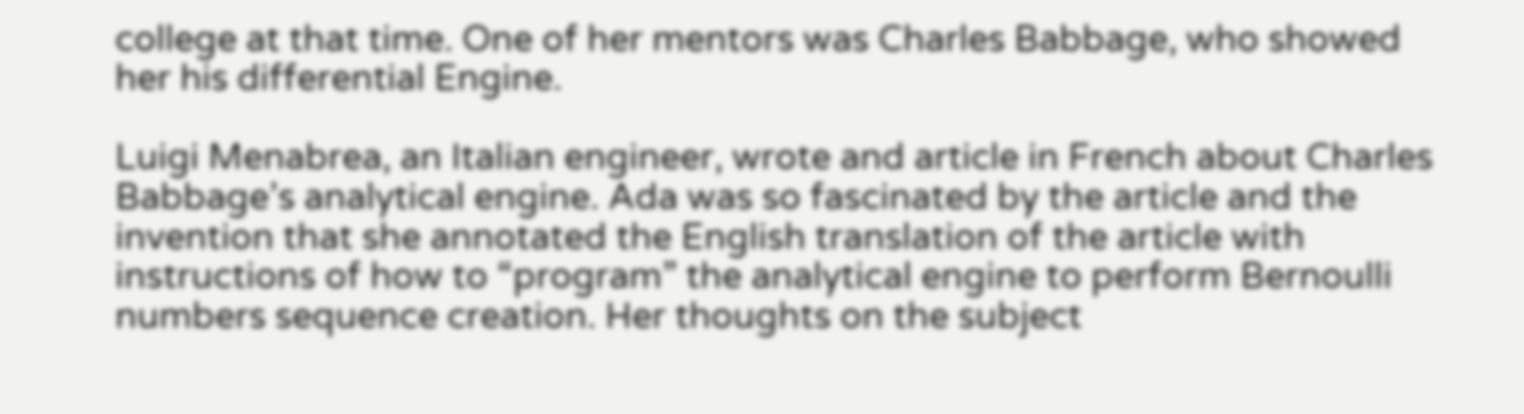college at that time. One of her mentors was Charles Babbage, who showed her his differential Engine.

Luigi Menabrea, an Italian engineer, wrote and article in French about Charles Babbage’s analytical engine. Ada was so fascinated by the article and the invention that she annotated the English translation of the article with instructions of how to “program” the analytical engine to perform Bernoulli numbers sequence creation. Her thoughts on the subject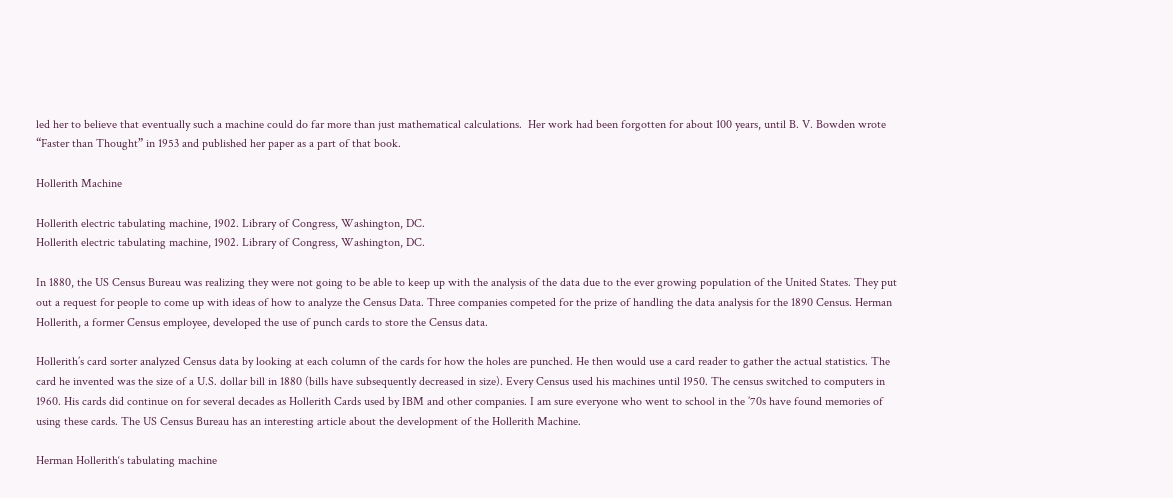led her to believe that eventually such a machine could do far more than just mathematical calculations.  Her work had been forgotten for about 100 years, until B. V. Bowden wrote “Faster than Thought” in 1953 and published her paper as a part of that book.

Hollerith Machine

Hollerith electric tabulating machine, 1902. Library of Congress, Washington, DC.
Hollerith electric tabulating machine, 1902. Library of Congress, Washington, DC.

In 1880, the US Census Bureau was realizing they were not going to be able to keep up with the analysis of the data due to the ever growing population of the United States. They put out a request for people to come up with ideas of how to analyze the Census Data. Three companies competed for the prize of handling the data analysis for the 1890 Census. Herman Hollerith, a former Census employee, developed the use of punch cards to store the Census data.

Hollerith’s card sorter analyzed Census data by looking at each column of the cards for how the holes are punched. He then would use a card reader to gather the actual statistics. The card he invented was the size of a U.S. dollar bill in 1880 (bills have subsequently decreased in size). Every Census used his machines until 1950. The census switched to computers in 1960. His cards did continue on for several decades as Hollerith Cards used by IBM and other companies. I am sure everyone who went to school in the ’70s have found memories of using these cards. The US Census Bureau has an interesting article about the development of the Hollerith Machine.

Herman Hollerith‘s tabulating machine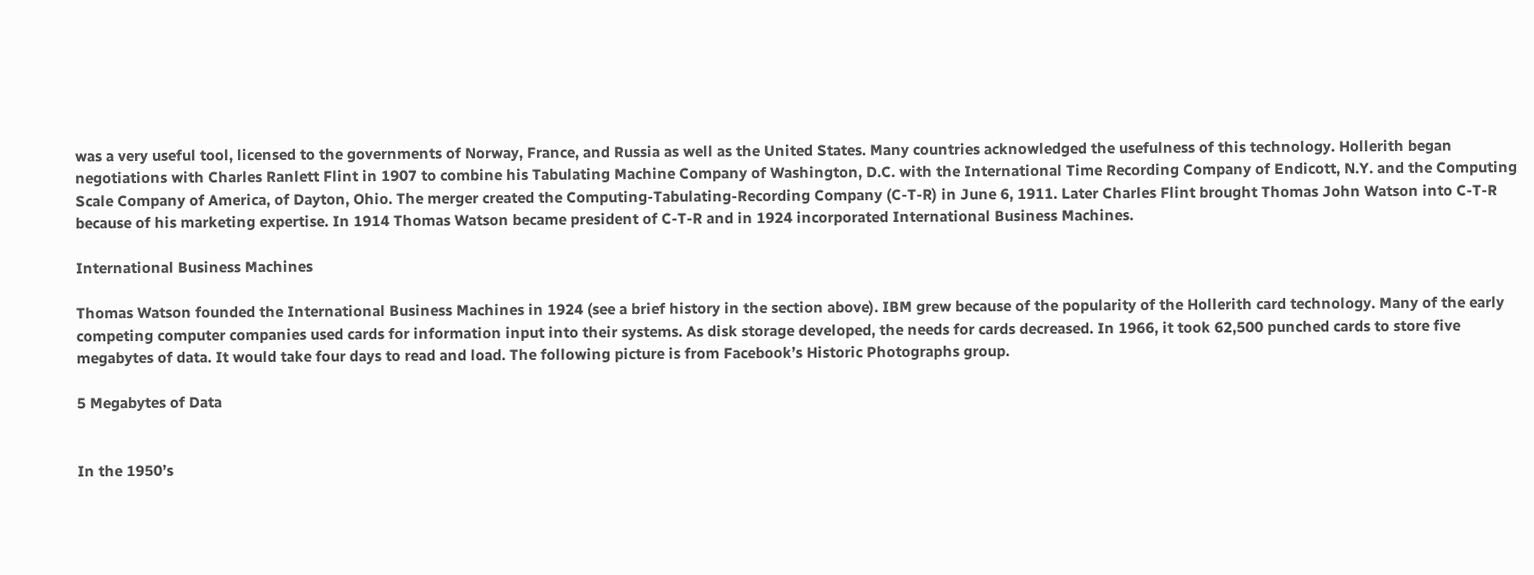was a very useful tool, licensed to the governments of Norway, France, and Russia as well as the United States. Many countries acknowledged the usefulness of this technology. Hollerith began negotiations with Charles Ranlett Flint in 1907 to combine his Tabulating Machine Company of Washington, D.C. with the International Time Recording Company of Endicott, N.Y. and the Computing Scale Company of America, of Dayton, Ohio. The merger created the Computing-Tabulating-Recording Company (C-T-R) in June 6, 1911. Later Charles Flint brought Thomas John Watson into C-T-R because of his marketing expertise. In 1914 Thomas Watson became president of C-T-R and in 1924 incorporated International Business Machines.

International Business Machines

Thomas Watson founded the International Business Machines in 1924 (see a brief history in the section above). IBM grew because of the popularity of the Hollerith card technology. Many of the early competing computer companies used cards for information input into their systems. As disk storage developed, the needs for cards decreased. In 1966, it took 62,500 punched cards to store five megabytes of data. It would take four days to read and load. The following picture is from Facebook’s Historic Photographs group.

5 Megabytes of Data


In the 1950’s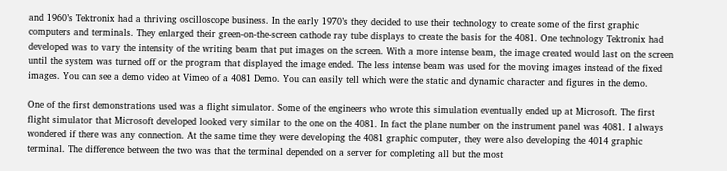and 1960’s Tektronix had a thriving oscilloscope business. In the early 1970’s they decided to use their technology to create some of the first graphic computers and terminals. They enlarged their green-on-the-screen cathode ray tube displays to create the basis for the 4081. One technology Tektronix had developed was to vary the intensity of the writing beam that put images on the screen. With a more intense beam, the image created would last on the screen until the system was turned off or the program that displayed the image ended. The less intense beam was used for the moving images instead of the fixed images. You can see a demo video at Vimeo of a 4081 Demo. You can easily tell which were the static and dynamic character and figures in the demo.

One of the first demonstrations used was a flight simulator. Some of the engineers who wrote this simulation eventually ended up at Microsoft. The first flight simulator that Microsoft developed looked very similar to the one on the 4081. In fact the plane number on the instrument panel was 4081. I always wondered if there was any connection. At the same time they were developing the 4081 graphic computer, they were also developing the 4014 graphic terminal. The difference between the two was that the terminal depended on a server for completing all but the most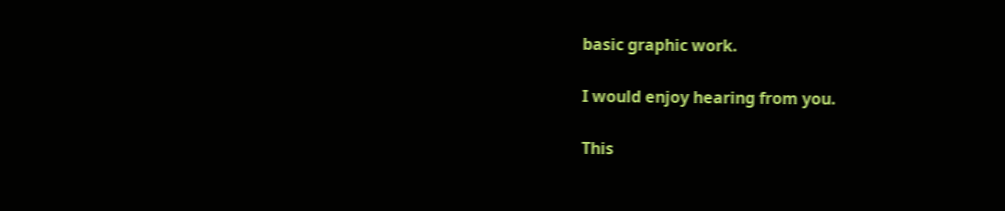basic graphic work.

I would enjoy hearing from you.

This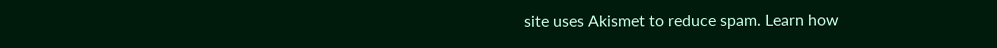site uses Akismet to reduce spam. Learn how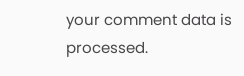your comment data is processed.